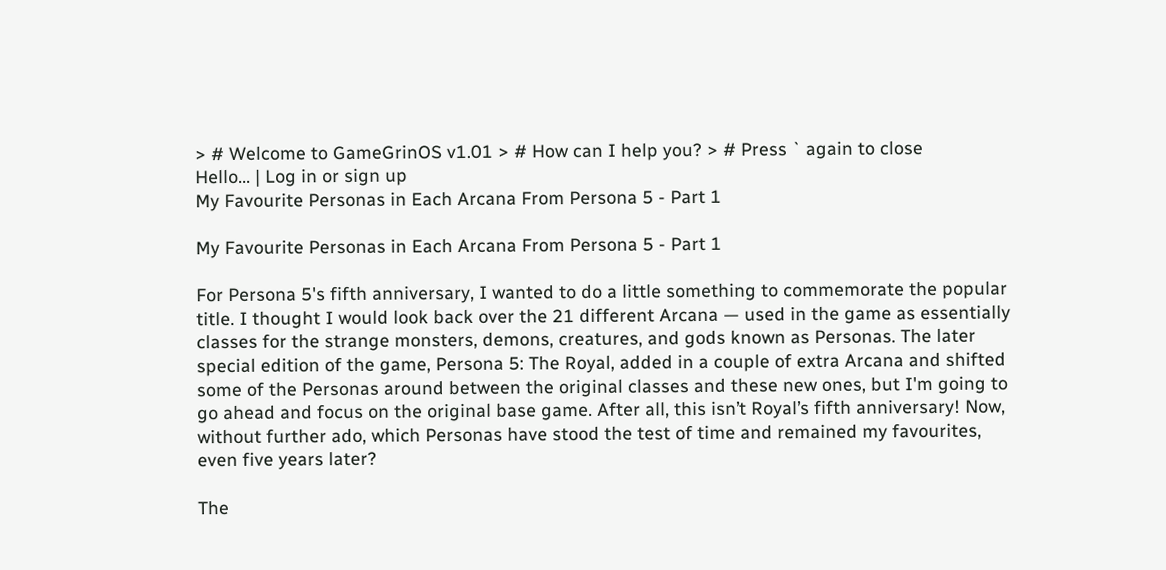> # Welcome to GameGrinOS v1.01 > # How can I help you? > # Press ` again to close
Hello… | Log in or sign up
My Favourite Personas in Each Arcana From Persona 5 - Part 1

My Favourite Personas in Each Arcana From Persona 5 - Part 1

For Persona 5's fifth anniversary, I wanted to do a little something to commemorate the popular title. I thought I would look back over the 21 different Arcana — used in the game as essentially classes for the strange monsters, demons, creatures, and gods known as Personas. The later special edition of the game, Persona 5: The Royal, added in a couple of extra Arcana and shifted some of the Personas around between the original classes and these new ones, but I'm going to go ahead and focus on the original base game. After all, this isn’t Royal’s fifth anniversary! Now, without further ado, which Personas have stood the test of time and remained my favourites, even five years later?

The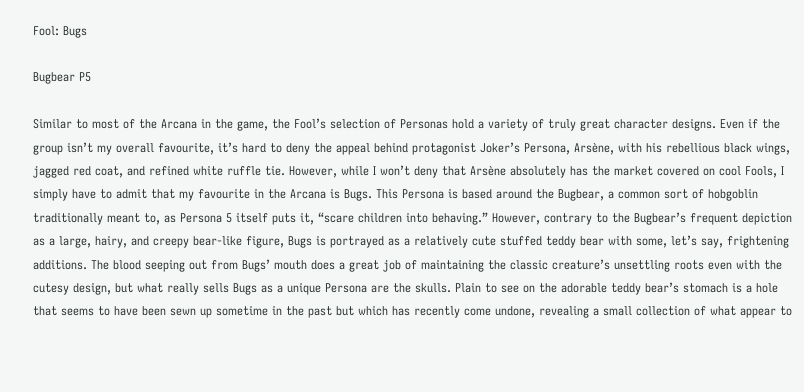Fool: Bugs

Bugbear P5

Similar to most of the Arcana in the game, the Fool’s selection of Personas hold a variety of truly great character designs. Even if the group isn’t my overall favourite, it’s hard to deny the appeal behind protagonist Joker’s Persona, Arsène, with his rebellious black wings, jagged red coat, and refined white ruffle tie. However, while I won’t deny that Arsène absolutely has the market covered on cool Fools, I simply have to admit that my favourite in the Arcana is Bugs. This Persona is based around the Bugbear, a common sort of hobgoblin traditionally meant to, as Persona 5 itself puts it, “scare children into behaving.” However, contrary to the Bugbear’s frequent depiction as a large, hairy, and creepy bear-like figure, Bugs is portrayed as a relatively cute stuffed teddy bear with some, let’s say, frightening additions. The blood seeping out from Bugs’ mouth does a great job of maintaining the classic creature’s unsettling roots even with the cutesy design, but what really sells Bugs as a unique Persona are the skulls. Plain to see on the adorable teddy bear’s stomach is a hole that seems to have been sewn up sometime in the past but which has recently come undone, revealing a small collection of what appear to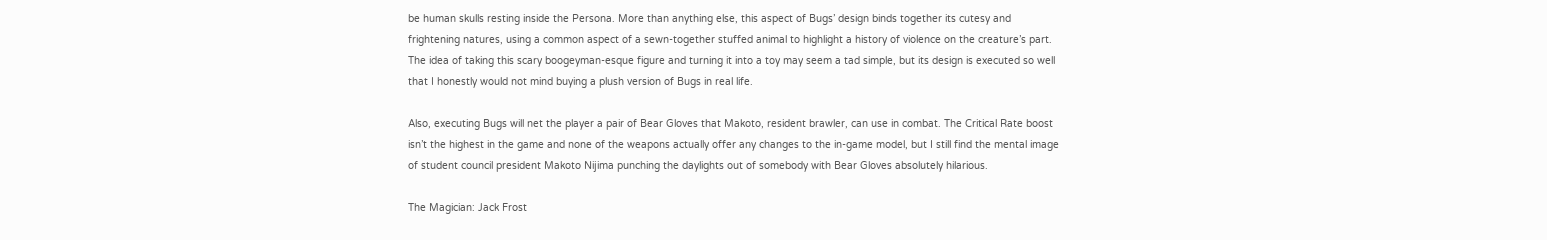be human skulls resting inside the Persona. More than anything else, this aspect of Bugs’ design binds together its cutesy and frightening natures, using a common aspect of a sewn-together stuffed animal to highlight a history of violence on the creature’s part. The idea of taking this scary boogeyman-esque figure and turning it into a toy may seem a tad simple, but its design is executed so well that I honestly would not mind buying a plush version of Bugs in real life.

Also, executing Bugs will net the player a pair of Bear Gloves that Makoto, resident brawler, can use in combat. The Critical Rate boost isn’t the highest in the game and none of the weapons actually offer any changes to the in-game model, but I still find the mental image of student council president Makoto Nijima punching the daylights out of somebody with Bear Gloves absolutely hilarious.

The Magician: Jack Frost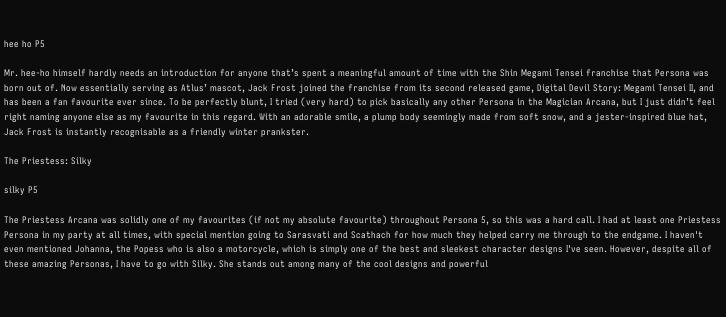hee ho P5

Mr. hee-ho himself hardly needs an introduction for anyone that’s spent a meaningful amount of time with the Shin Megami Tensei franchise that Persona was born out of. Now essentially serving as Atlus’ mascot, Jack Frost joined the franchise from its second released game, Digital Devil Story: Megami Tensei II, and has been a fan favourite ever since. To be perfectly blunt, I tried (very hard) to pick basically any other Persona in the Magician Arcana, but I just didn’t feel right naming anyone else as my favourite in this regard. With an adorable smile, a plump body seemingly made from soft snow, and a jester-inspired blue hat, Jack Frost is instantly recognisable as a friendly winter prankster.

The Priestess: Silky

silky P5

The Priestess Arcana was solidly one of my favourites (if not my absolute favourite) throughout Persona 5, so this was a hard call. I had at least one Priestess Persona in my party at all times, with special mention going to Sarasvati and Scathach for how much they helped carry me through to the endgame. I haven't even mentioned Johanna, the Popess who is also a motorcycle, which is simply one of the best and sleekest character designs I've seen. However, despite all of these amazing Personas, I have to go with Silky. She stands out among many of the cool designs and powerful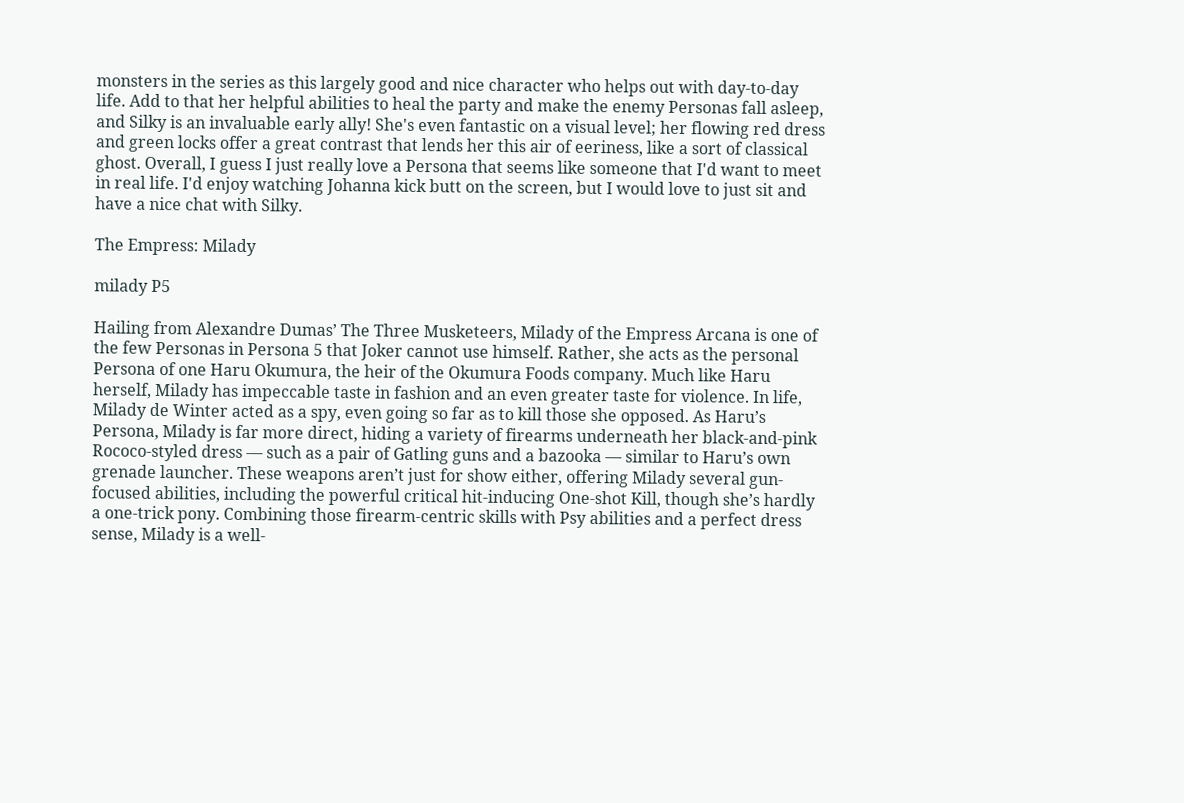monsters in the series as this largely good and nice character who helps out with day-to-day life. Add to that her helpful abilities to heal the party and make the enemy Personas fall asleep, and Silky is an invaluable early ally! She's even fantastic on a visual level; her flowing red dress and green locks offer a great contrast that lends her this air of eeriness, like a sort of classical ghost. Overall, I guess I just really love a Persona that seems like someone that I'd want to meet in real life. I'd enjoy watching Johanna kick butt on the screen, but I would love to just sit and have a nice chat with Silky.

The Empress: Milady

milady P5

Hailing from Alexandre Dumas’ The Three Musketeers, Milady of the Empress Arcana is one of the few Personas in Persona 5 that Joker cannot use himself. Rather, she acts as the personal Persona of one Haru Okumura, the heir of the Okumura Foods company. Much like Haru herself, Milady has impeccable taste in fashion and an even greater taste for violence. In life, Milady de Winter acted as a spy, even going so far as to kill those she opposed. As Haru’s Persona, Milady is far more direct, hiding a variety of firearms underneath her black-and-pink Rococo-styled dress — such as a pair of Gatling guns and a bazooka — similar to Haru’s own grenade launcher. These weapons aren’t just for show either, offering Milady several gun-focused abilities, including the powerful critical hit-inducing One-shot Kill, though she’s hardly a one-trick pony. Combining those firearm-centric skills with Psy abilities and a perfect dress sense, Milady is a well-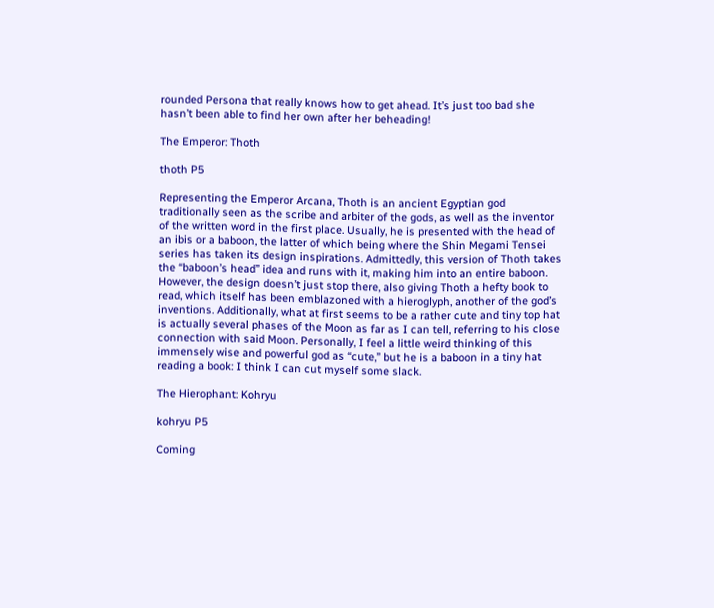rounded Persona that really knows how to get ahead. It’s just too bad she hasn’t been able to find her own after her beheading!

The Emperor: Thoth

thoth P5

Representing the Emperor Arcana, Thoth is an ancient Egyptian god traditionally seen as the scribe and arbiter of the gods, as well as the inventor of the written word in the first place. Usually, he is presented with the head of an ibis or a baboon, the latter of which being where the Shin Megami Tensei series has taken its design inspirations. Admittedly, this version of Thoth takes the “baboon’s head” idea and runs with it, making him into an entire baboon. However, the design doesn’t just stop there, also giving Thoth a hefty book to read, which itself has been emblazoned with a hieroglyph, another of the god’s inventions. Additionally, what at first seems to be a rather cute and tiny top hat is actually several phases of the Moon as far as I can tell, referring to his close connection with said Moon. Personally, I feel a little weird thinking of this immensely wise and powerful god as “cute,” but he is a baboon in a tiny hat reading a book: I think I can cut myself some slack.

The Hierophant: Kohryu

kohryu P5

Coming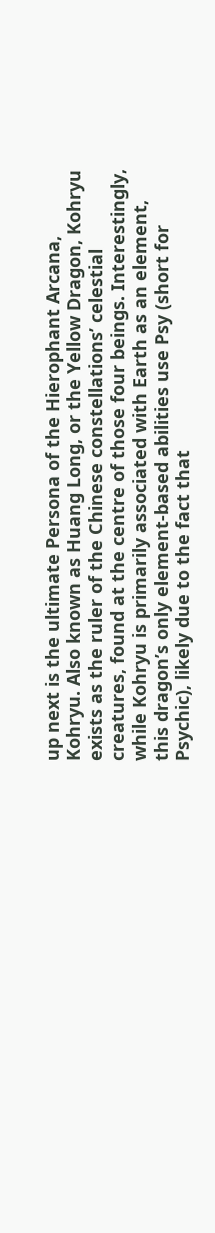up next is the ultimate Persona of the Hierophant Arcana, Kohryu. Also known as Huang Long, or the Yellow Dragon, Kohryu exists as the ruler of the Chinese constellations’ celestial creatures, found at the centre of those four beings. Interestingly, while Kohryu is primarily associated with Earth as an element, this dragon’s only element-based abilities use Psy (short for Psychic), likely due to the fact that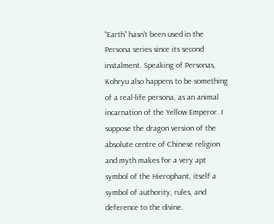“Earth” hasn’t been used in the Persona series since its second instalment. Speaking of Personas, Kohryu also happens to be something of a real-life persona, as an animal incarnation of the Yellow Emperor. I suppose the dragon version of the absolute centre of Chinese religion and myth makes for a very apt symbol of the Hierophant, itself a symbol of authority, rules, and deference to the divine.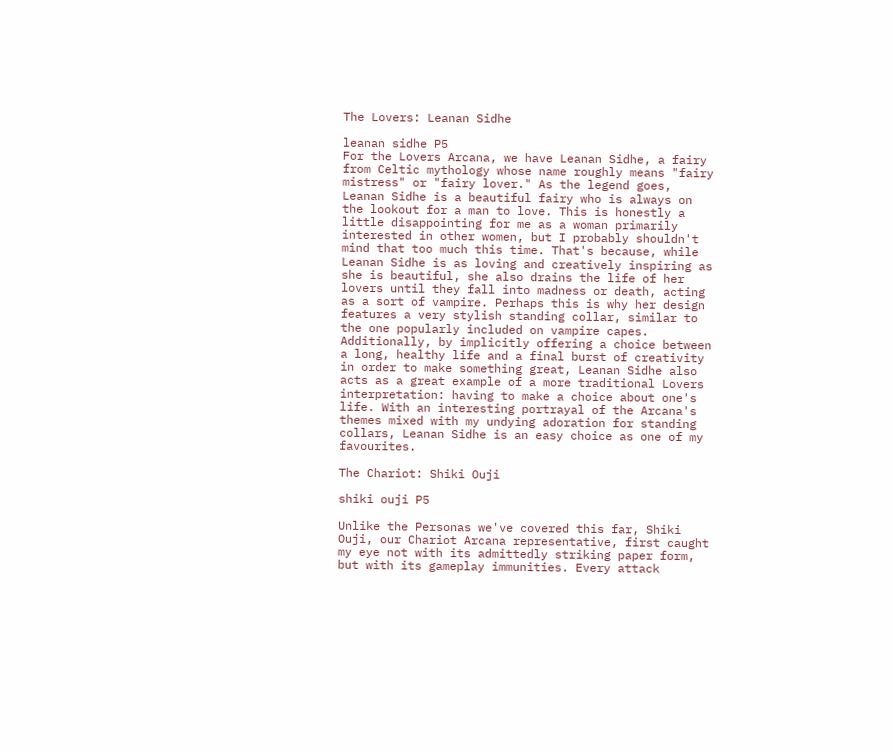The Lovers: Leanan Sidhe

leanan sidhe P5
For the Lovers Arcana, we have Leanan Sidhe, a fairy from Celtic mythology whose name roughly means "fairy mistress" or "fairy lover." As the legend goes, Leanan Sidhe is a beautiful fairy who is always on the lookout for a man to love. This is honestly a little disappointing for me as a woman primarily interested in other women, but I probably shouldn't mind that too much this time. That's because, while Leanan Sidhe is as loving and creatively inspiring as she is beautiful, she also drains the life of her lovers until they fall into madness or death, acting as a sort of vampire. Perhaps this is why her design features a very stylish standing collar, similar to the one popularly included on vampire capes. Additionally, by implicitly offering a choice between a long, healthy life and a final burst of creativity in order to make something great, Leanan Sidhe also acts as a great example of a more traditional Lovers interpretation: having to make a choice about one's life. With an interesting portrayal of the Arcana's themes mixed with my undying adoration for standing collars, Leanan Sidhe is an easy choice as one of my favourites.

The Chariot: Shiki Ouji

shiki ouji P5

Unlike the Personas we've covered this far, Shiki Ouji, our Chariot Arcana representative, first caught my eye not with its admittedly striking paper form, but with its gameplay immunities. Every attack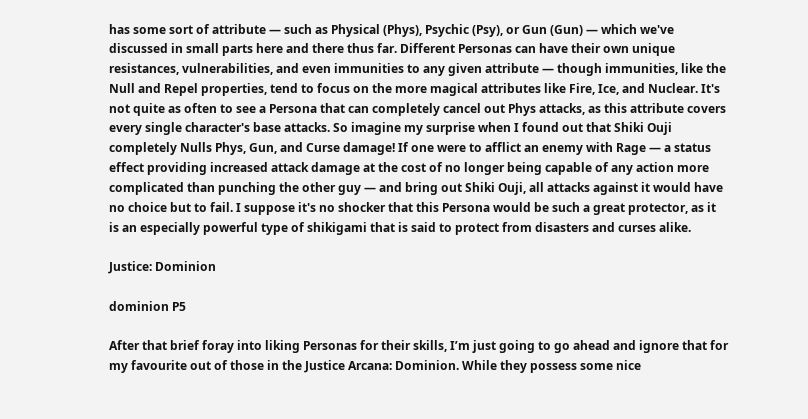has some sort of attribute — such as Physical (Phys), Psychic (Psy), or Gun (Gun) — which we've discussed in small parts here and there thus far. Different Personas can have their own unique resistances, vulnerabilities, and even immunities to any given attribute — though immunities, like the Null and Repel properties, tend to focus on the more magical attributes like Fire, Ice, and Nuclear. It's not quite as often to see a Persona that can completely cancel out Phys attacks, as this attribute covers every single character's base attacks. So imagine my surprise when I found out that Shiki Ouji completely Nulls Phys, Gun, and Curse damage! If one were to afflict an enemy with Rage — a status effect providing increased attack damage at the cost of no longer being capable of any action more complicated than punching the other guy — and bring out Shiki Ouji, all attacks against it would have no choice but to fail. I suppose it's no shocker that this Persona would be such a great protector, as it is an especially powerful type of shikigami that is said to protect from disasters and curses alike.

Justice: Dominion

dominion P5

After that brief foray into liking Personas for their skills, I’m just going to go ahead and ignore that for my favourite out of those in the Justice Arcana: Dominion. While they possess some nice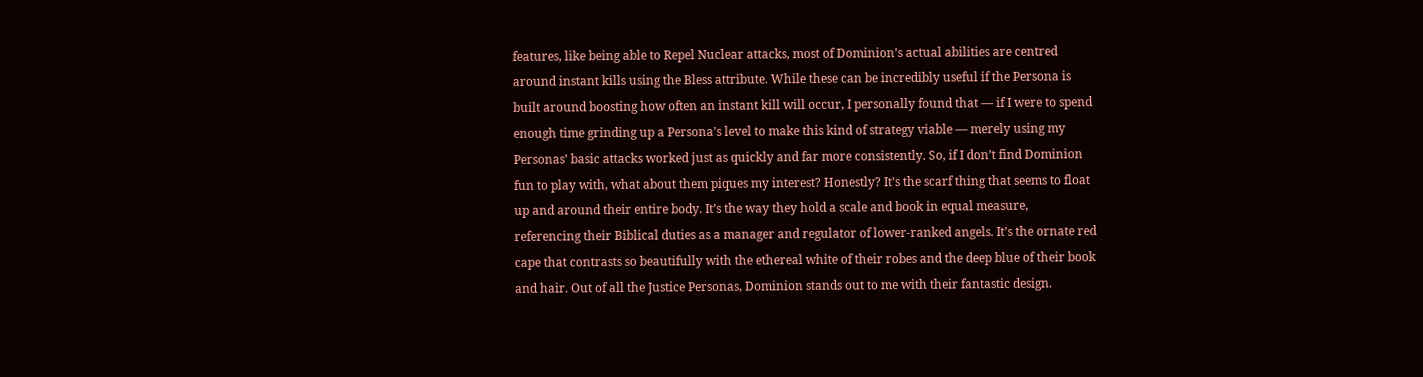features, like being able to Repel Nuclear attacks, most of Dominion’s actual abilities are centred around instant kills using the Bless attribute. While these can be incredibly useful if the Persona is built around boosting how often an instant kill will occur, I personally found that — if I were to spend enough time grinding up a Persona’s level to make this kind of strategy viable — merely using my Personas’ basic attacks worked just as quickly and far more consistently. So, if I don’t find Dominion fun to play with, what about them piques my interest? Honestly? It’s the scarf thing that seems to float up and around their entire body. It’s the way they hold a scale and book in equal measure, referencing their Biblical duties as a manager and regulator of lower-ranked angels. It’s the ornate red cape that contrasts so beautifully with the ethereal white of their robes and the deep blue of their book and hair. Out of all the Justice Personas, Dominion stands out to me with their fantastic design.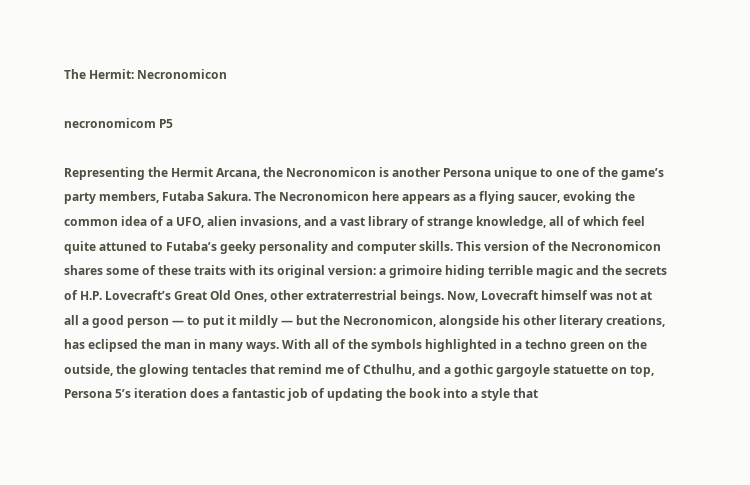The Hermit: Necronomicon

necronomicom P5

Representing the Hermit Arcana, the Necronomicon is another Persona unique to one of the game’s party members, Futaba Sakura. The Necronomicon here appears as a flying saucer, evoking the common idea of a UFO, alien invasions, and a vast library of strange knowledge, all of which feel quite attuned to Futaba’s geeky personality and computer skills. This version of the Necronomicon shares some of these traits with its original version: a grimoire hiding terrible magic and the secrets of H.P. Lovecraft’s Great Old Ones, other extraterrestrial beings. Now, Lovecraft himself was not at all a good person — to put it mildly — but the Necronomicon, alongside his other literary creations, has eclipsed the man in many ways. With all of the symbols highlighted in a techno green on the outside, the glowing tentacles that remind me of Cthulhu, and a gothic gargoyle statuette on top, Persona 5’s iteration does a fantastic job of updating the book into a style that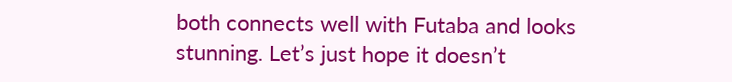both connects well with Futaba and looks stunning. Let’s just hope it doesn’t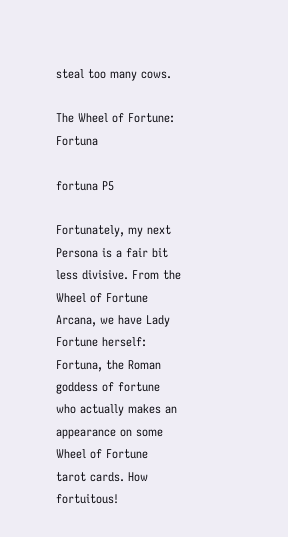steal too many cows.

The Wheel of Fortune: Fortuna

fortuna P5

Fortunately, my next Persona is a fair bit less divisive. From the Wheel of Fortune Arcana, we have Lady Fortune herself: Fortuna, the Roman goddess of fortune who actually makes an appearance on some Wheel of Fortune tarot cards. How fortuitous!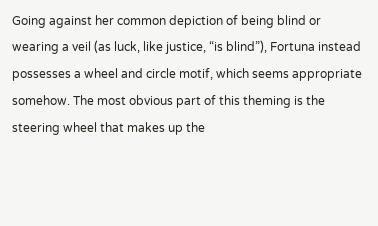Going against her common depiction of being blind or wearing a veil (as luck, like justice, “is blind”), Fortuna instead possesses a wheel and circle motif, which seems appropriate somehow. The most obvious part of this theming is the steering wheel that makes up the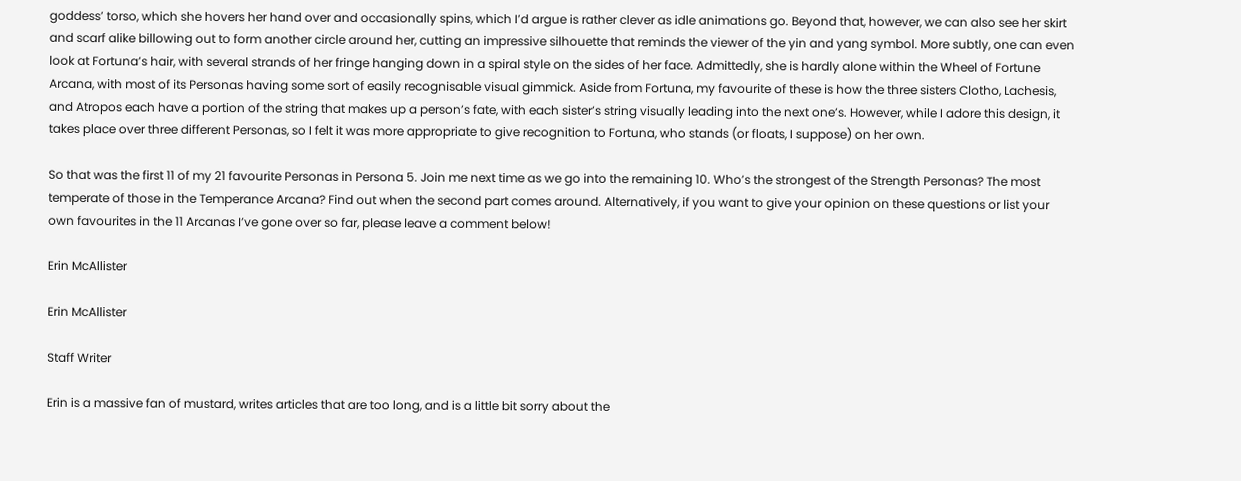goddess’ torso, which she hovers her hand over and occasionally spins, which I’d argue is rather clever as idle animations go. Beyond that, however, we can also see her skirt and scarf alike billowing out to form another circle around her, cutting an impressive silhouette that reminds the viewer of the yin and yang symbol. More subtly, one can even look at Fortuna’s hair, with several strands of her fringe hanging down in a spiral style on the sides of her face. Admittedly, she is hardly alone within the Wheel of Fortune Arcana, with most of its Personas having some sort of easily recognisable visual gimmick. Aside from Fortuna, my favourite of these is how the three sisters Clotho, Lachesis, and Atropos each have a portion of the string that makes up a person’s fate, with each sister’s string visually leading into the next one’s. However, while I adore this design, it takes place over three different Personas, so I felt it was more appropriate to give recognition to Fortuna, who stands (or floats, I suppose) on her own.

So that was the first 11 of my 21 favourite Personas in Persona 5. Join me next time as we go into the remaining 10. Who’s the strongest of the Strength Personas? The most temperate of those in the Temperance Arcana? Find out when the second part comes around. Alternatively, if you want to give your opinion on these questions or list your own favourites in the 11 Arcanas I’ve gone over so far, please leave a comment below!

Erin McAllister

Erin McAllister

Staff Writer

Erin is a massive fan of mustard, writes articles that are too long, and is a little bit sorry about the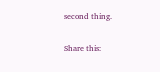second thing.

Share this: